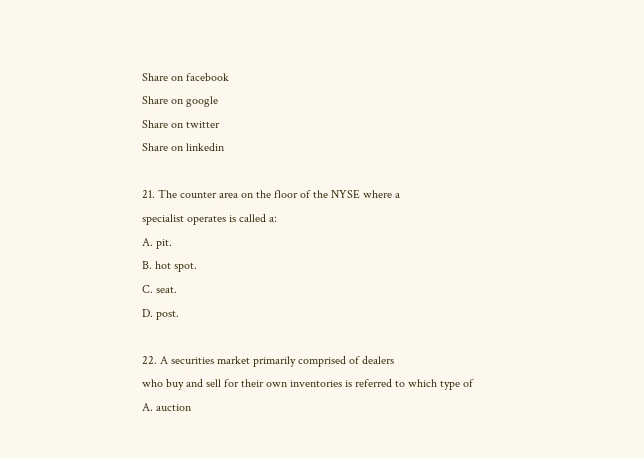Share on facebook
Share on google
Share on twitter
Share on linkedin

21. The counter area on the floor of the NYSE where a
specialist operates is called a:
A. pit.
B. hot spot.
C. seat.
D. post.

22. A securities market primarily comprised of dealers
who buy and sell for their own inventories is referred to which type of
A. auction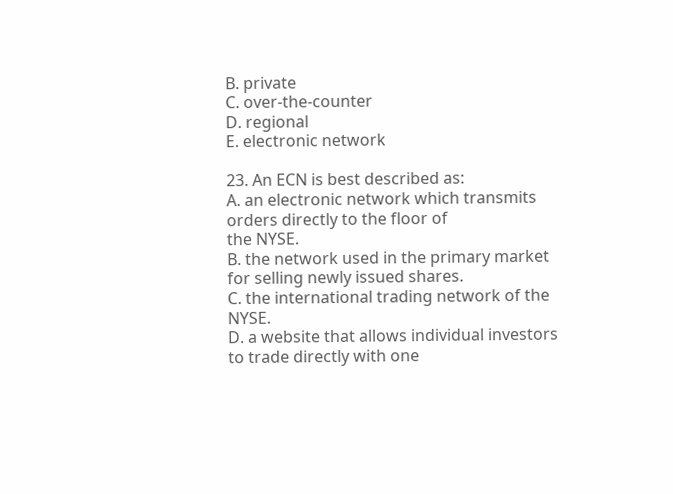B. private
C. over-the-counter
D. regional
E. electronic network

23. An ECN is best described as:
A. an electronic network which transmits orders directly to the floor of
the NYSE.
B. the network used in the primary market for selling newly issued shares.
C. the international trading network of the NYSE.
D. a website that allows individual investors to trade directly with one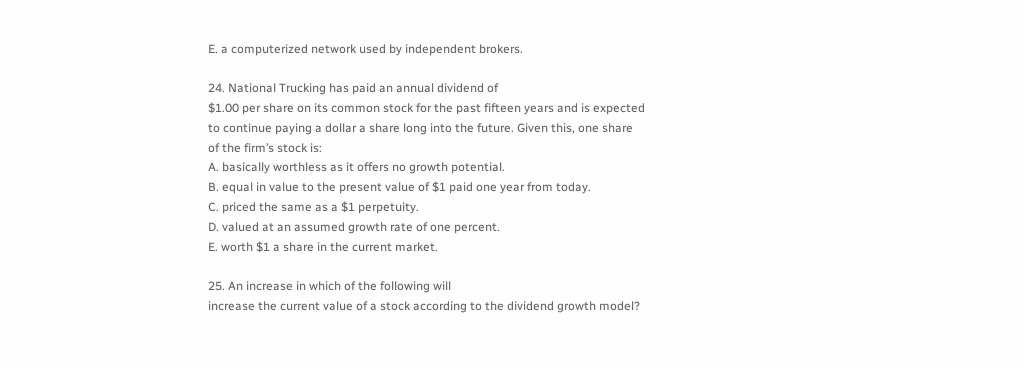E. a computerized network used by independent brokers.

24. National Trucking has paid an annual dividend of
$1.00 per share on its common stock for the past fifteen years and is expected
to continue paying a dollar a share long into the future. Given this, one share
of the firm’s stock is:
A. basically worthless as it offers no growth potential.
B. equal in value to the present value of $1 paid one year from today.
C. priced the same as a $1 perpetuity.
D. valued at an assumed growth rate of one percent.
E. worth $1 a share in the current market.

25. An increase in which of the following will
increase the current value of a stock according to the dividend growth model?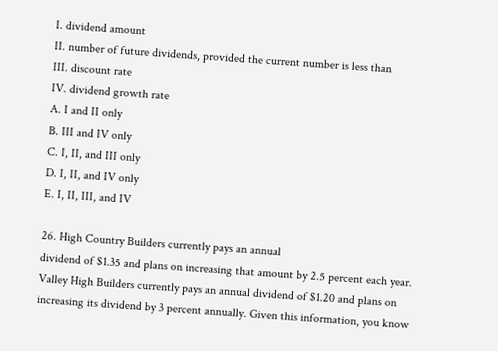I. dividend amount
II. number of future dividends, provided the current number is less than
III. discount rate
IV. dividend growth rate
A. I and II only
B. III and IV only
C. I, II, and III only
D. I, II, and IV only
E. I, II, III, and IV

26. High Country Builders currently pays an annual
dividend of $1.35 and plans on increasing that amount by 2.5 percent each year.
Valley High Builders currently pays an annual dividend of $1.20 and plans on
increasing its dividend by 3 percent annually. Given this information, you know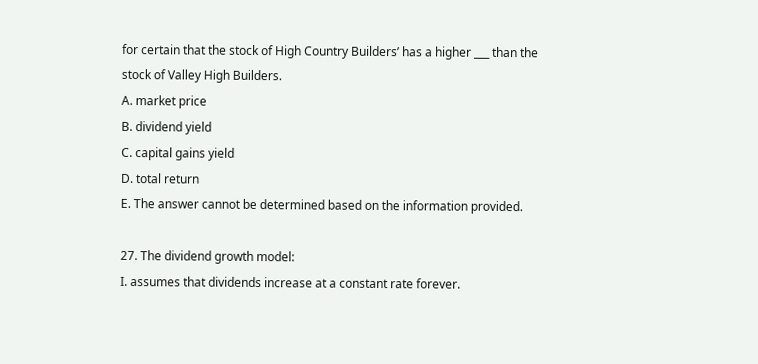for certain that the stock of High Country Builders’ has a higher ___ than the
stock of Valley High Builders.
A. market price
B. dividend yield
C. capital gains yield
D. total return
E. The answer cannot be determined based on the information provided.

27. The dividend growth model:
I. assumes that dividends increase at a constant rate forever.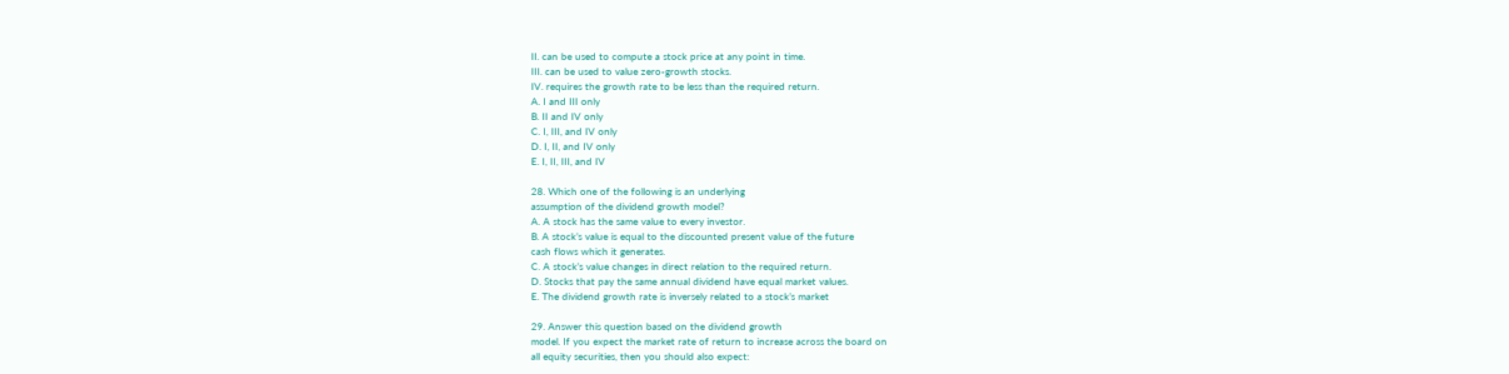II. can be used to compute a stock price at any point in time.
III. can be used to value zero-growth stocks.
IV. requires the growth rate to be less than the required return.
A. I and III only
B. II and IV only
C. I, III, and IV only
D. I, II, and IV only
E. I, II, III, and IV

28. Which one of the following is an underlying
assumption of the dividend growth model?
A. A stock has the same value to every investor.
B. A stock’s value is equal to the discounted present value of the future
cash flows which it generates.
C. A stock’s value changes in direct relation to the required return.
D. Stocks that pay the same annual dividend have equal market values.
E. The dividend growth rate is inversely related to a stock’s market

29. Answer this question based on the dividend growth
model. If you expect the market rate of return to increase across the board on
all equity securities, then you should also expect: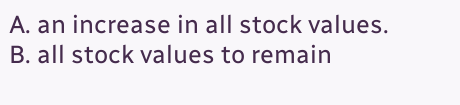A. an increase in all stock values.
B. all stock values to remain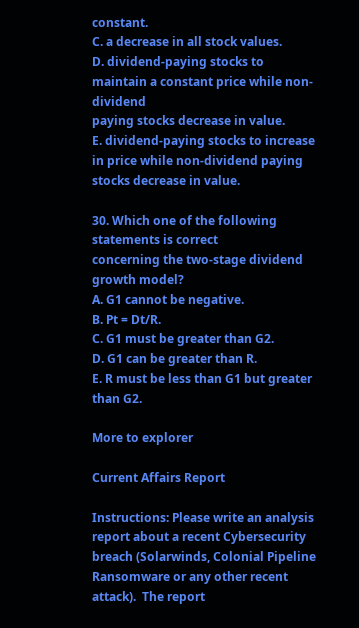constant.
C. a decrease in all stock values.
D. dividend-paying stocks to maintain a constant price while non-dividend
paying stocks decrease in value.
E. dividend-paying stocks to increase in price while non-dividend paying
stocks decrease in value.

30. Which one of the following statements is correct
concerning the two-stage dividend growth model?
A. G1 cannot be negative.
B. Pt = Dt/R.
C. G1 must be greater than G2.
D. G1 can be greater than R.
E. R must be less than G1 but greater than G2.

More to explorer

Current Affairs Report

Instructions: Please write an analysis report about a recent Cybersecurity breach (Solarwinds, Colonial Pipeline Ransomware or any other recent attack).  The report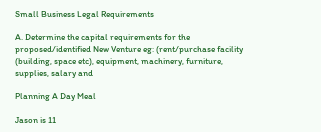Small Business Legal Requirements

A. Determine the capital requirements for the proposed/identified New Venture eg: (rent/purchase facility (building, space etc), equipment, machinery, furniture, supplies, salary and

Planning A Day Meal

Jason is 11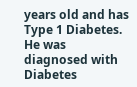years old and has Type 1 Diabetes. He was diagnosed with Diabetes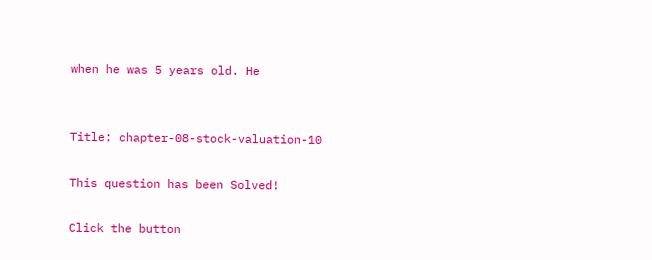when he was 5 years old. He


Title: chapter-08-stock-valuation-10

This question has been Solved!

Click the button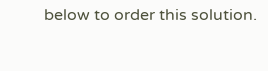below to order this solution.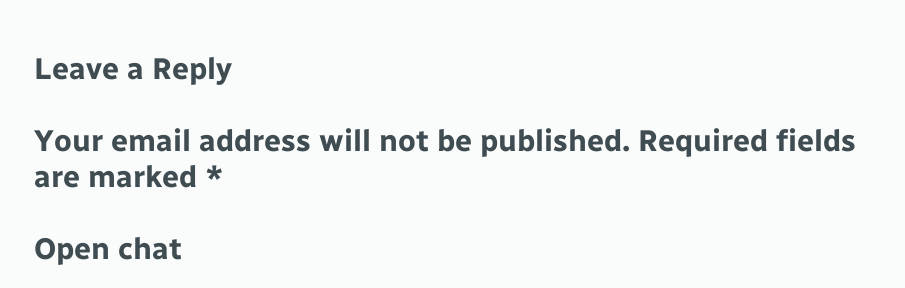Leave a Reply

Your email address will not be published. Required fields are marked *

Open chat